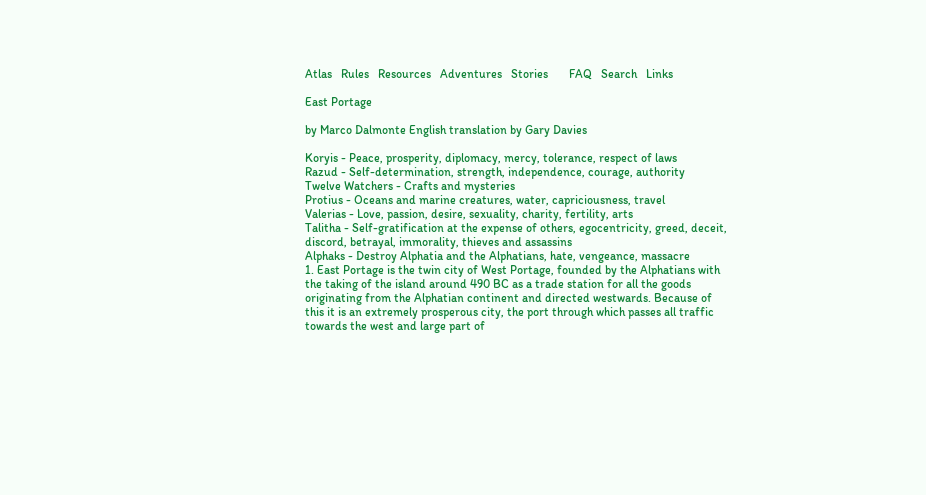Atlas   Rules   Resources   Adventures   Stories       FAQ   Search   Links

East Portage

by Marco Dalmonte English translation by Gary Davies

Koryis - Peace, prosperity, diplomacy, mercy, tolerance, respect of laws
Razud - Self-determination, strength, independence, courage, authority
Twelve Watchers - Crafts and mysteries
Protius - Oceans and marine creatures, water, capriciousness, travel
Valerias - Love, passion, desire, sexuality, charity, fertility, arts
Talitha - Self-gratification at the expense of others, egocentricity, greed, deceit, discord, betrayal, immorality, thieves and assassins
Alphaks - Destroy Alphatia and the Alphatians, hate, vengeance, massacre
1. East Portage is the twin city of West Portage, founded by the Alphatians with the taking of the island around 490 BC as a trade station for all the goods originating from the Alphatian continent and directed westwards. Because of this it is an extremely prosperous city, the port through which passes all traffic towards the west and large part of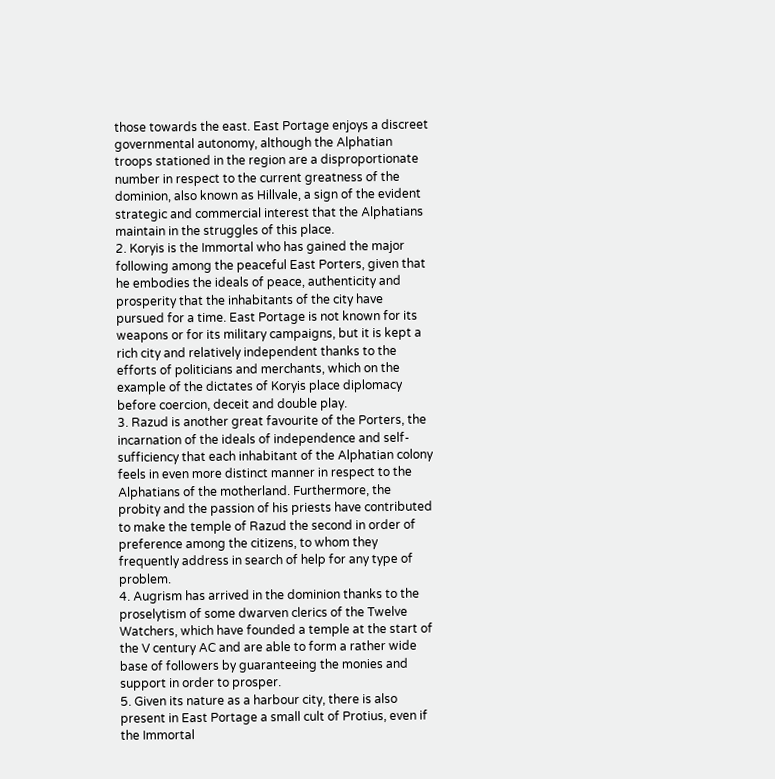those towards the east. East Portage enjoys a discreet governmental autonomy, although the Alphatian troops stationed in the region are a disproportionate number in respect to the current greatness of the dominion, also known as Hillvale, a sign of the evident strategic and commercial interest that the Alphatians maintain in the struggles of this place.
2. Koryis is the Immortal who has gained the major following among the peaceful East Porters, given that he embodies the ideals of peace, authenticity and prosperity that the inhabitants of the city have pursued for a time. East Portage is not known for its weapons or for its military campaigns, but it is kept a rich city and relatively independent thanks to the efforts of politicians and merchants, which on the example of the dictates of Koryis place diplomacy before coercion, deceit and double play.
3. Razud is another great favourite of the Porters, the incarnation of the ideals of independence and self-sufficiency that each inhabitant of the Alphatian colony feels in even more distinct manner in respect to the Alphatians of the motherland. Furthermore, the probity and the passion of his priests have contributed to make the temple of Razud the second in order of preference among the citizens, to whom they frequently address in search of help for any type of problem.
4. Augrism has arrived in the dominion thanks to the proselytism of some dwarven clerics of the Twelve Watchers, which have founded a temple at the start of the V century AC and are able to form a rather wide base of followers by guaranteeing the monies and support in order to prosper.
5. Given its nature as a harbour city, there is also present in East Portage a small cult of Protius, even if the Immortal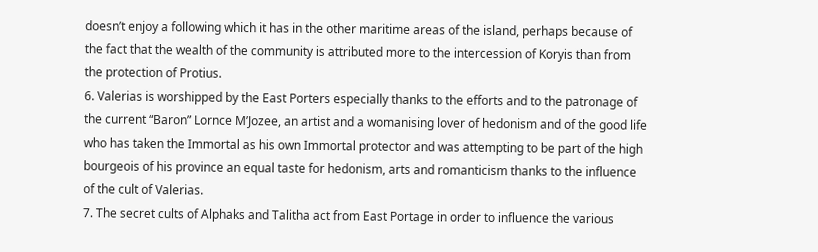doesn’t enjoy a following which it has in the other maritime areas of the island, perhaps because of the fact that the wealth of the community is attributed more to the intercession of Koryis than from the protection of Protius.
6. Valerias is worshipped by the East Porters especially thanks to the efforts and to the patronage of the current “Baron” Lornce M’Jozee, an artist and a womanising lover of hedonism and of the good life who has taken the Immortal as his own Immortal protector and was attempting to be part of the high bourgeois of his province an equal taste for hedonism, arts and romanticism thanks to the influence of the cult of Valerias.
7. The secret cults of Alphaks and Talitha act from East Portage in order to influence the various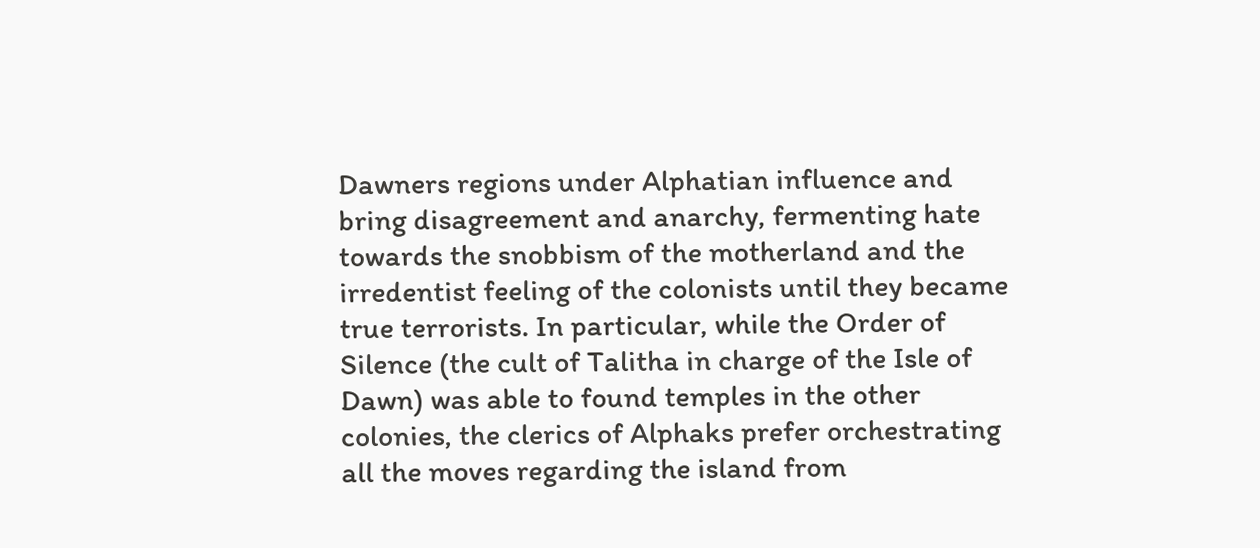Dawners regions under Alphatian influence and bring disagreement and anarchy, fermenting hate towards the snobbism of the motherland and the irredentist feeling of the colonists until they became true terrorists. In particular, while the Order of Silence (the cult of Talitha in charge of the Isle of Dawn) was able to found temples in the other colonies, the clerics of Alphaks prefer orchestrating all the moves regarding the island from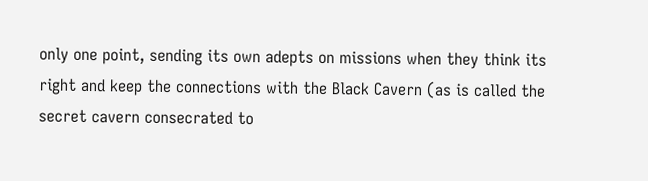only one point, sending its own adepts on missions when they think its right and keep the connections with the Black Cavern (as is called the secret cavern consecrated to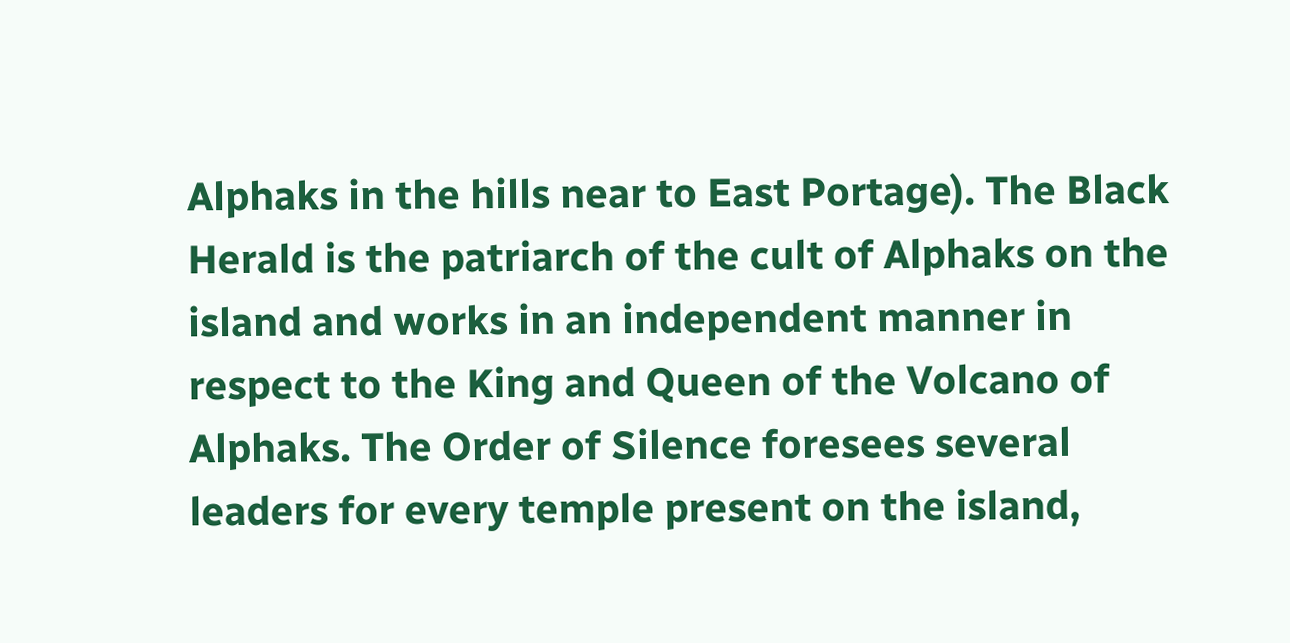Alphaks in the hills near to East Portage). The Black Herald is the patriarch of the cult of Alphaks on the island and works in an independent manner in respect to the King and Queen of the Volcano of Alphaks. The Order of Silence foresees several leaders for every temple present on the island,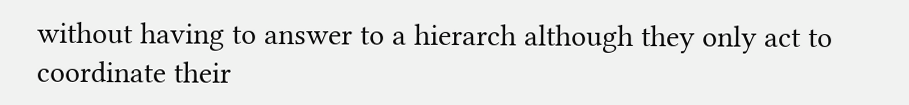without having to answer to a hierarch although they only act to coordinate their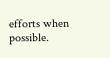efforts when possible.